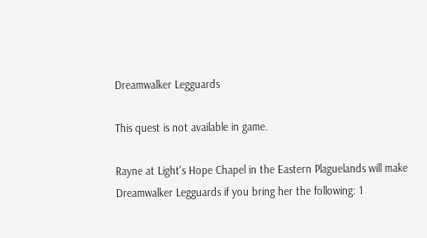Dreamwalker Legguards

This quest is not available in game.

Rayne at Light's Hope Chapel in the Eastern Plaguelands will make Dreamwalker Legguards if you bring her the following: 1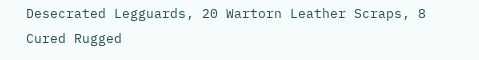Desecrated Legguards, 20 Wartorn Leather Scraps, 8 Cured Rugged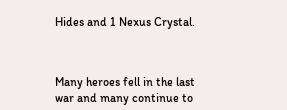Hides and 1 Nexus Crystal.



Many heroes fell in the last war and many continue to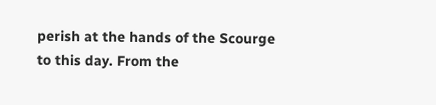perish at the hands of the Scourge to this day. From the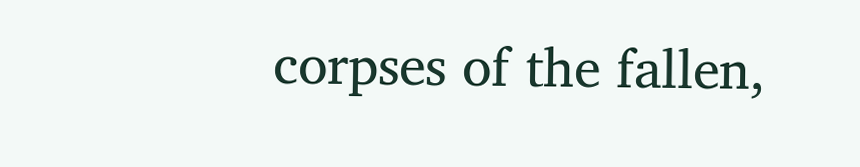corpses of the fallen,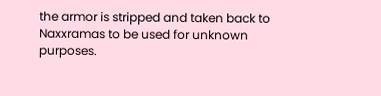the armor is stripped and taken back to Naxxramas to be used for unknown purposes.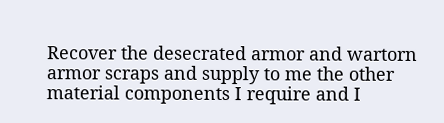Recover the desecrated armor and wartorn armor scraps and supply to me the other material components I require and I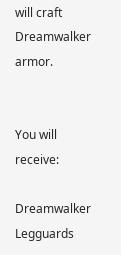will craft Dreamwalker armor.


You will receive:

Dreamwalker Legguards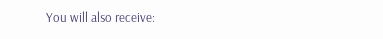You will also receive: